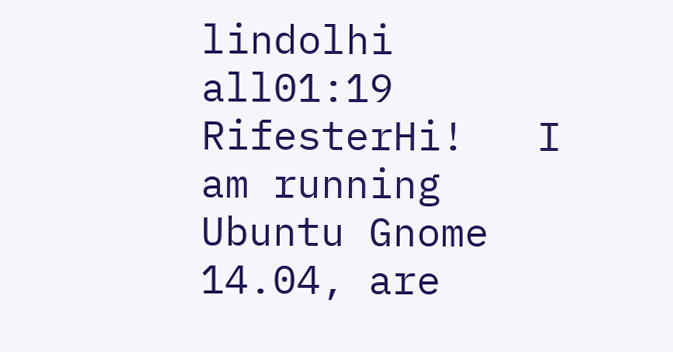lindolhi all01:19
RifesterHi!   I am running Ubuntu Gnome 14.04, are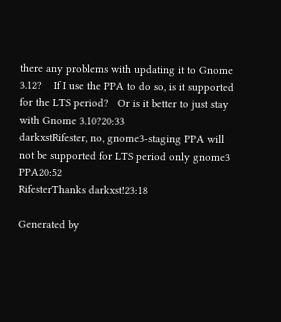there any problems with updating it to Gnome 3.12?    If I use the PPA to do so, is it supported for the LTS period?   Or is it better to just stay with Gnome 3.10?20:33
darkxstRifester, no, gnome3-staging PPA will not be supported for LTS period only gnome3 PPA20:52
RifesterThanks darkxst!23:18

Generated by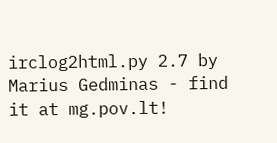irclog2html.py 2.7 by Marius Gedminas - find it at mg.pov.lt!